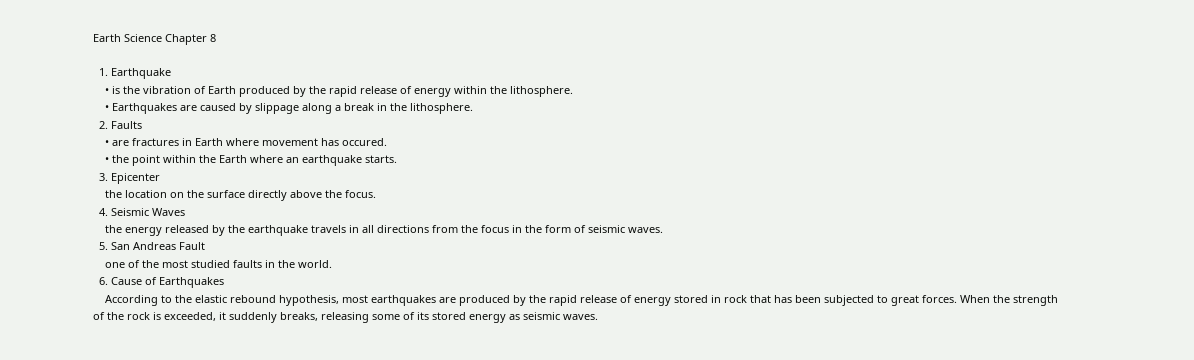Earth Science Chapter 8

  1. Earthquake
    • is the vibration of Earth produced by the rapid release of energy within the lithosphere.
    • Earthquakes are caused by slippage along a break in the lithosphere.
  2. Faults
    • are fractures in Earth where movement has occured.
    • the point within the Earth where an earthquake starts.
  3. Epicenter
    the location on the surface directly above the focus.
  4. Seismic Waves
    the energy released by the earthquake travels in all directions from the focus in the form of seismic waves.
  5. San Andreas Fault
    one of the most studied faults in the world.
  6. Cause of Earthquakes
    According to the elastic rebound hypothesis, most earthquakes are produced by the rapid release of energy stored in rock that has been subjected to great forces. When the strength of the rock is exceeded, it suddenly breaks, releasing some of its stored energy as seismic waves.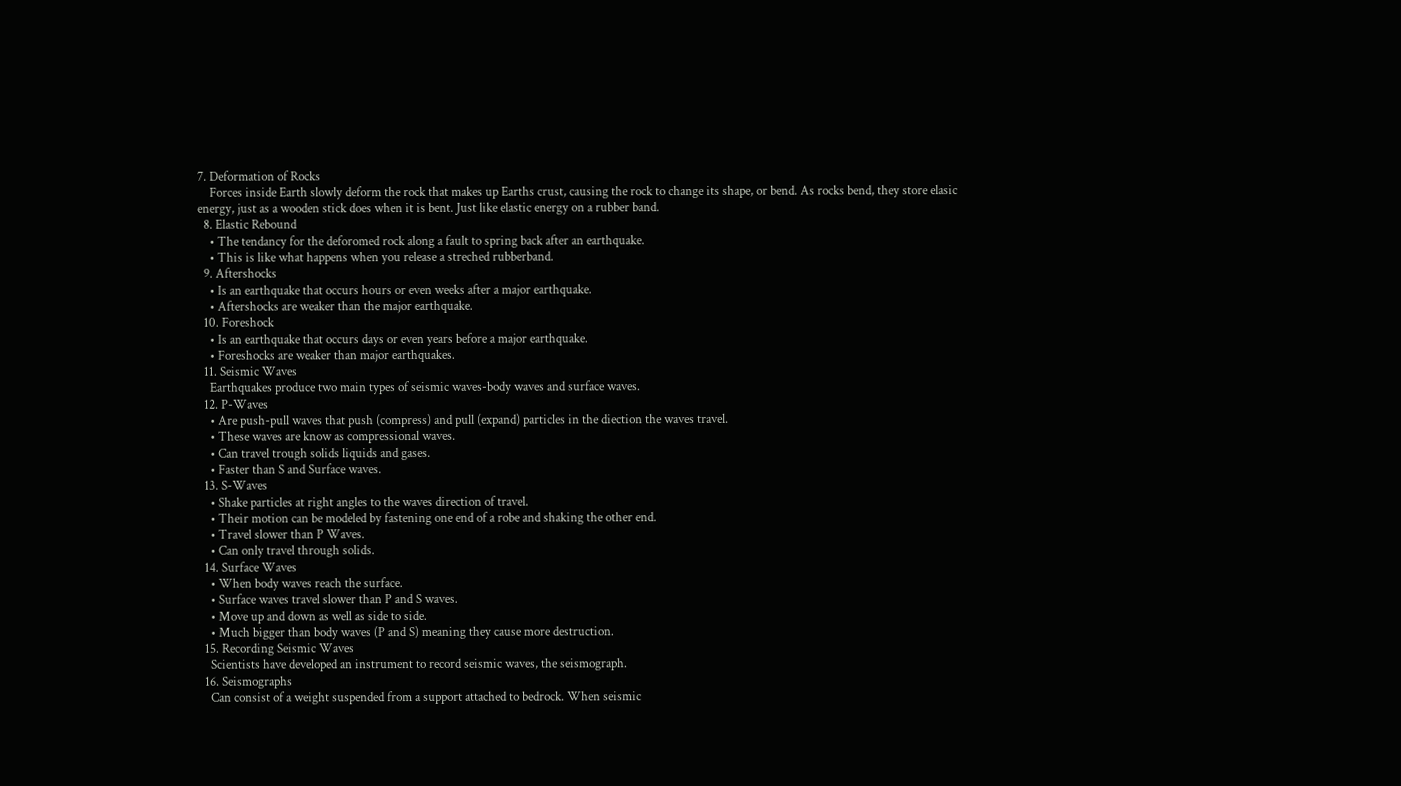7. Deformation of Rocks
    Forces inside Earth slowly deform the rock that makes up Earths crust, causing the rock to change its shape, or bend. As rocks bend, they store elasic energy, just as a wooden stick does when it is bent. Just like elastic energy on a rubber band.
  8. Elastic Rebound
    • The tendancy for the deforomed rock along a fault to spring back after an earthquake.
    • This is like what happens when you release a streched rubberband.
  9. Aftershocks
    • Is an earthquake that occurs hours or even weeks after a major earthquake.
    • Aftershocks are weaker than the major earthquake.
  10. Foreshock
    • Is an earthquake that occurs days or even years before a major earthquake.
    • Foreshocks are weaker than major earthquakes.
  11. Seismic Waves
    Earthquakes produce two main types of seismic waves-body waves and surface waves.
  12. P-Waves
    • Are push-pull waves that push (compress) and pull (expand) particles in the diection the waves travel.
    • These waves are know as compressional waves.
    • Can travel trough solids liquids and gases.
    • Faster than S and Surface waves.
  13. S-Waves
    • Shake particles at right angles to the waves direction of travel.
    • Their motion can be modeled by fastening one end of a robe and shaking the other end.
    • Travel slower than P Waves.
    • Can only travel through solids.
  14. Surface Waves
    • When body waves reach the surface.
    • Surface waves travel slower than P and S waves.
    • Move up and down as well as side to side.
    • Much bigger than body waves (P and S) meaning they cause more destruction.
  15. Recording Seismic Waves
    Scientists have developed an instrument to record seismic waves, the seismograph.
  16. Seismographs
    Can consist of a weight suspended from a support attached to bedrock. When seismic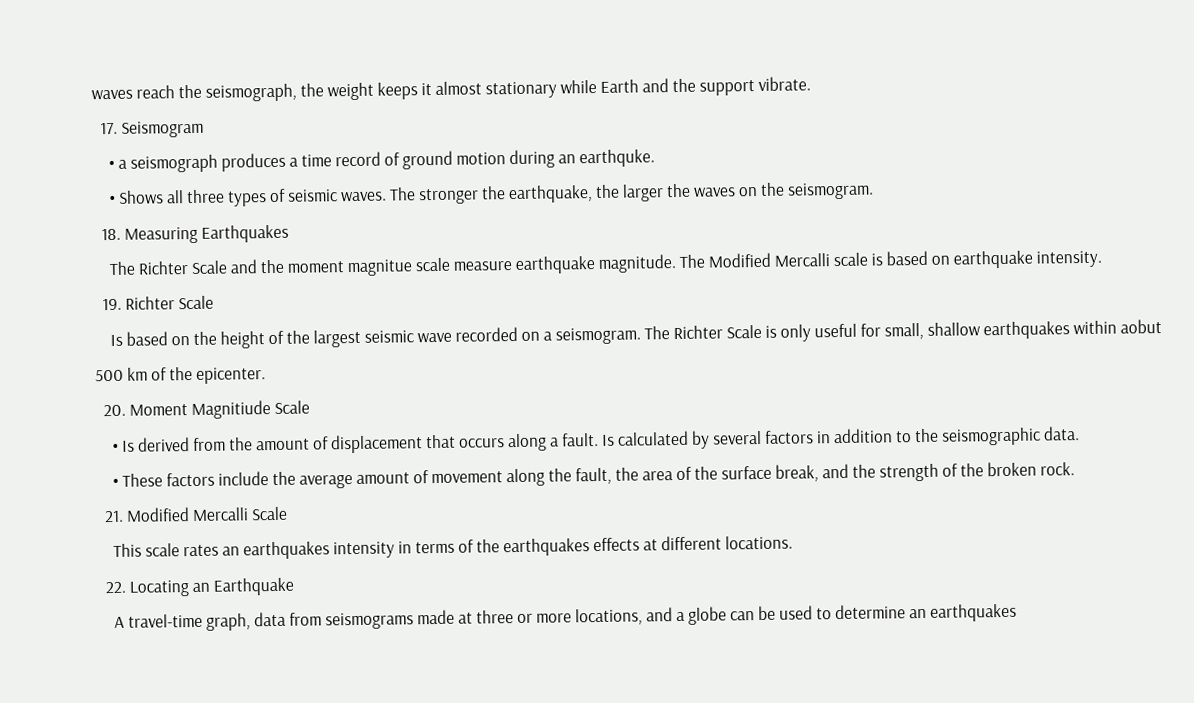waves reach the seismograph, the weight keeps it almost stationary while Earth and the support vibrate.
  17. Seismogram
    • a seismograph produces a time record of ground motion during an earthquke.
    • Shows all three types of seismic waves. The stronger the earthquake, the larger the waves on the seismogram.
  18. Measuring Earthquakes
    The Richter Scale and the moment magnitue scale measure earthquake magnitude. The Modified Mercalli scale is based on earthquake intensity.
  19. Richter Scale
    Is based on the height of the largest seismic wave recorded on a seismogram. The Richter Scale is only useful for small, shallow earthquakes within aobut 500 km of the epicenter.
  20. Moment Magnitiude Scale
    • Is derived from the amount of displacement that occurs along a fault. Is calculated by several factors in addition to the seismographic data.
    • These factors include the average amount of movement along the fault, the area of the surface break, and the strength of the broken rock.
  21. Modified Mercalli Scale
    This scale rates an earthquakes intensity in terms of the earthquakes effects at different locations.
  22. Locating an Earthquake
    A travel-time graph, data from seismograms made at three or more locations, and a globe can be used to determine an earthquakes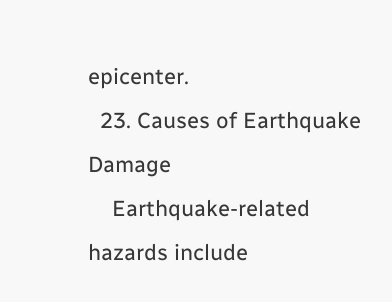epicenter.
  23. Causes of Earthquake Damage
    Earthquake-related hazards include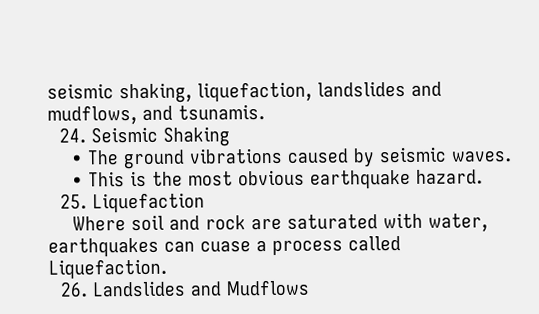seismic shaking, liquefaction, landslides and mudflows, and tsunamis.
  24. Seismic Shaking
    • The ground vibrations caused by seismic waves.
    • This is the most obvious earthquake hazard.
  25. Liquefaction
    Where soil and rock are saturated with water, earthquakes can cuase a process called Liquefaction.
  26. Landslides and Mudflows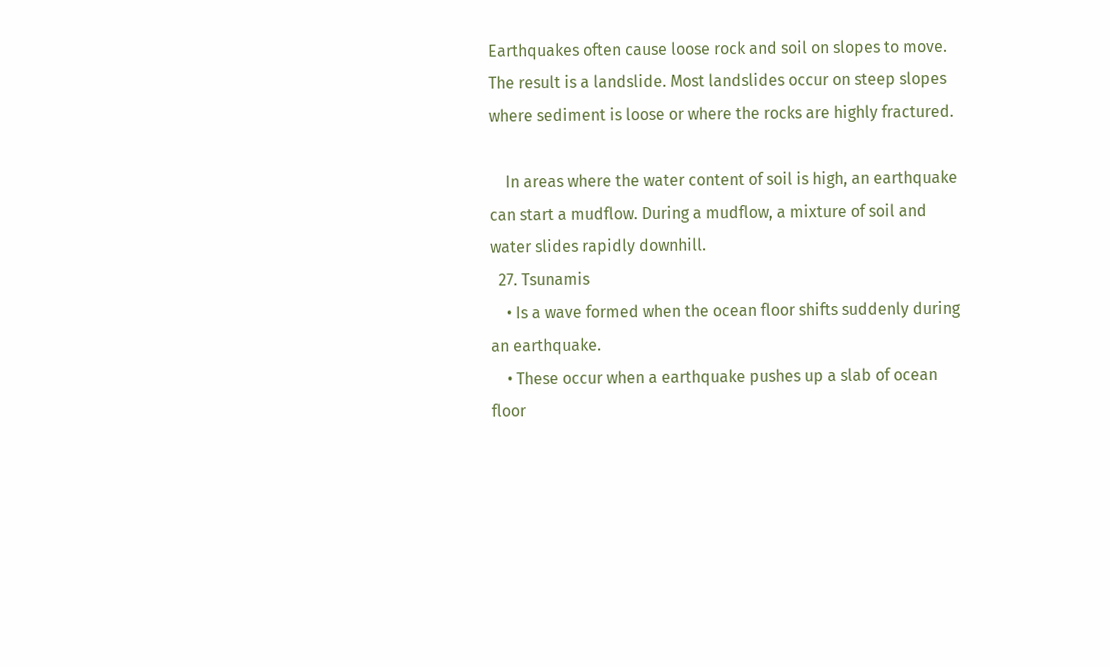Earthquakes often cause loose rock and soil on slopes to move. The result is a landslide. Most landslides occur on steep slopes where sediment is loose or where the rocks are highly fractured.

    In areas where the water content of soil is high, an earthquake can start a mudflow. During a mudflow, a mixture of soil and water slides rapidly downhill.
  27. Tsunamis
    • Is a wave formed when the ocean floor shifts suddenly during an earthquake.
    • These occur when a earthquake pushes up a slab of ocean floor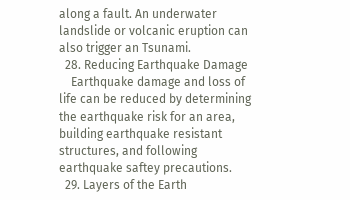along a fault. An underwater landslide or volcanic eruption can also trigger an Tsunami.
  28. Reducing Earthquake Damage
    Earthquake damage and loss of life can be reduced by determining the earthquake risk for an area, building earthquake resistant structures, and following earthquake saftey precautions.
  29. Layers of the Earth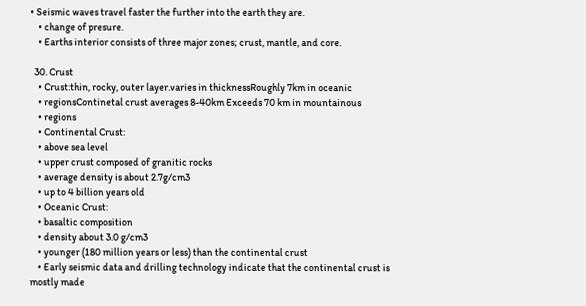• Seismic waves travel faster the further into the earth they are.
    • change of presure.
    • Earths interior consists of three major zones; crust, mantle, and core.

  30. Crust
    • Crust:thin, rocky, outer layer.varies in thicknessRoughly 7km in oceanic
    • regionsContinetal crust averages 8-40km Exceeds 70 km in mountainous
    • regions
    • Continental Crust:
    • above sea level
    • upper crust composed of granitic rocks
    • average density is about 2.7g/cm3
    • up to 4 billion years old
    • Oceanic Crust:
    • basaltic composition
    • density about 3.0 g/cm3
    • younger (180 million years or less) than the continental crust
    • Early seismic data and drilling technology indicate that the continental crust is mostly made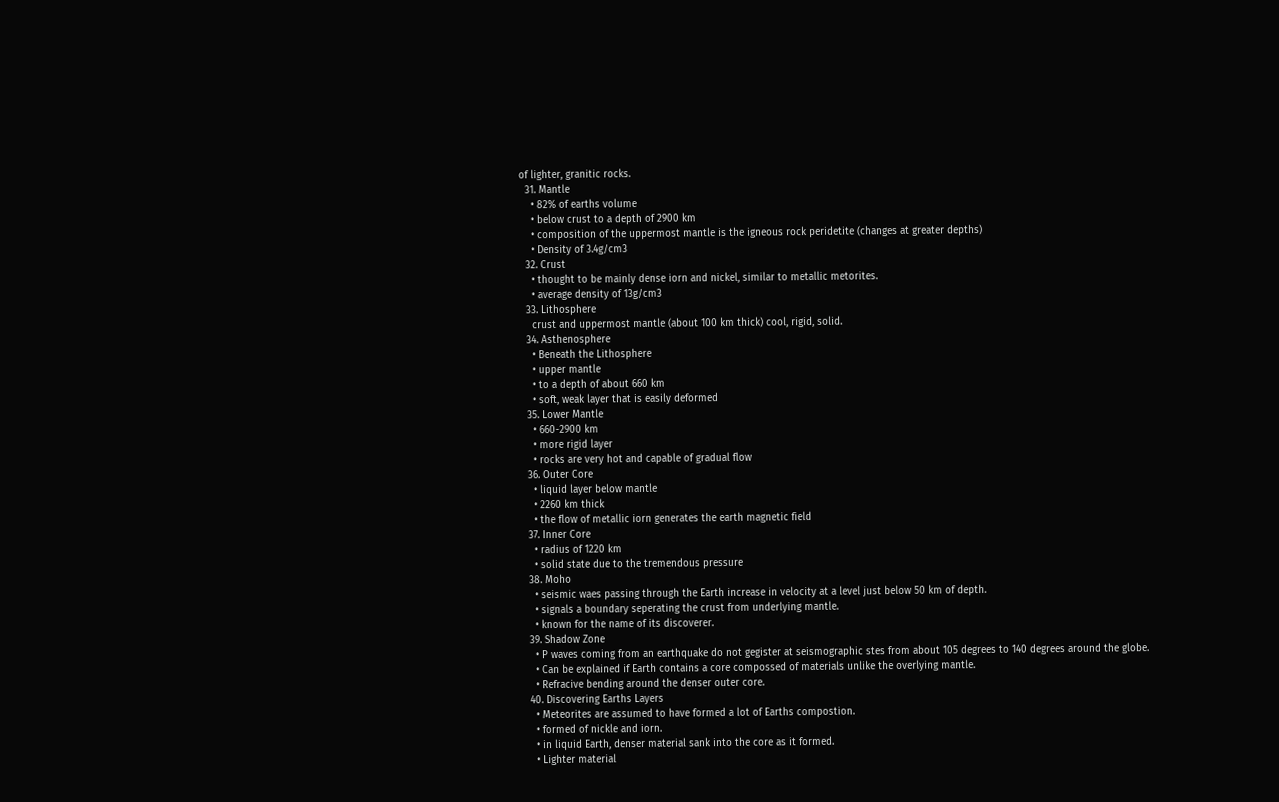of lighter, granitic rocks.
  31. Mantle
    • 82% of earths volume
    • below crust to a depth of 2900 km
    • composition of the uppermost mantle is the igneous rock peridetite (changes at greater depths)
    • Density of 3.4g/cm3
  32. Crust
    • thought to be mainly dense iorn and nickel, similar to metallic metorites.
    • average density of 13g/cm3
  33. Lithosphere
    crust and uppermost mantle (about 100 km thick) cool, rigid, solid.
  34. Asthenosphere
    • Beneath the Lithosphere
    • upper mantle
    • to a depth of about 660 km
    • soft, weak layer that is easily deformed
  35. Lower Mantle
    • 660-2900 km
    • more rigid layer
    • rocks are very hot and capable of gradual flow
  36. Outer Core
    • liquid layer below mantle
    • 2260 km thick
    • the flow of metallic iorn generates the earth magnetic field
  37. Inner Core
    • radius of 1220 km
    • solid state due to the tremendous pressure
  38. Moho
    • seismic waes passing through the Earth increase in velocity at a level just below 50 km of depth.
    • signals a boundary seperating the crust from underlying mantle.
    • known for the name of its discoverer.
  39. Shadow Zone
    • P waves coming from an earthquake do not gegister at seismographic stes from about 105 degrees to 140 degrees around the globe.
    • Can be explained if Earth contains a core compossed of materials unlike the overlying mantle.
    • Refracive bending around the denser outer core.
  40. Discovering Earths Layers
    • Meteorites are assumed to have formed a lot of Earths compostion.
    • formed of nickle and iorn.
    • in liquid Earth, denser material sank into the core as it formed.
    • Lighter material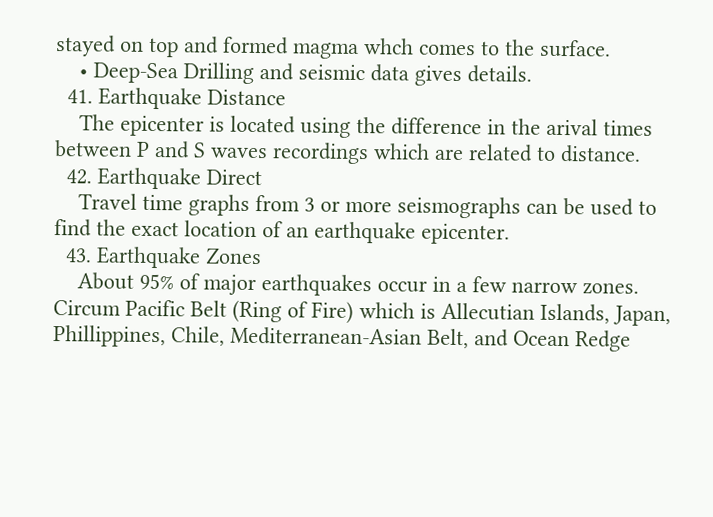stayed on top and formed magma whch comes to the surface.
    • Deep-Sea Drilling and seismic data gives details.
  41. Earthquake Distance
    The epicenter is located using the difference in the arival times between P and S waves recordings which are related to distance.
  42. Earthquake Direct
    Travel time graphs from 3 or more seismographs can be used to find the exact location of an earthquake epicenter.
  43. Earthquake Zones
    About 95% of major earthquakes occur in a few narrow zones. Circum Pacific Belt (Ring of Fire) which is Allecutian Islands, Japan, Phillippines, Chile, Mediterranean-Asian Belt, and Ocean Redge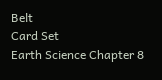Belt
Card Set
Earth Science Chapter 8